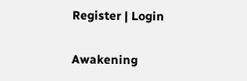Register | Login

Awakening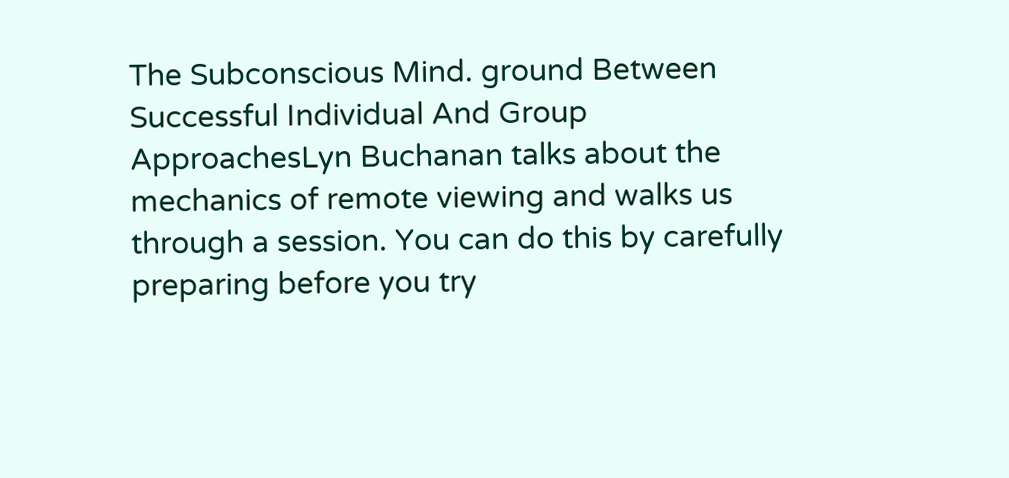The Subconscious Mind. ground Between Successful Individual And Group ApproachesLyn Buchanan talks about the mechanics of remote viewing and walks us through a session. You can do this by carefully preparing before you try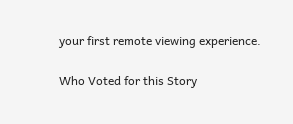your first remote viewing experience.

Who Voted for this Story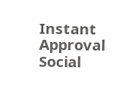Instant Approval Social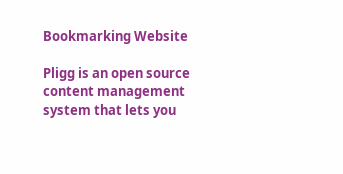Bookmarking Website

Pligg is an open source content management system that lets you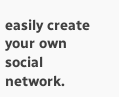easily create your own social network.